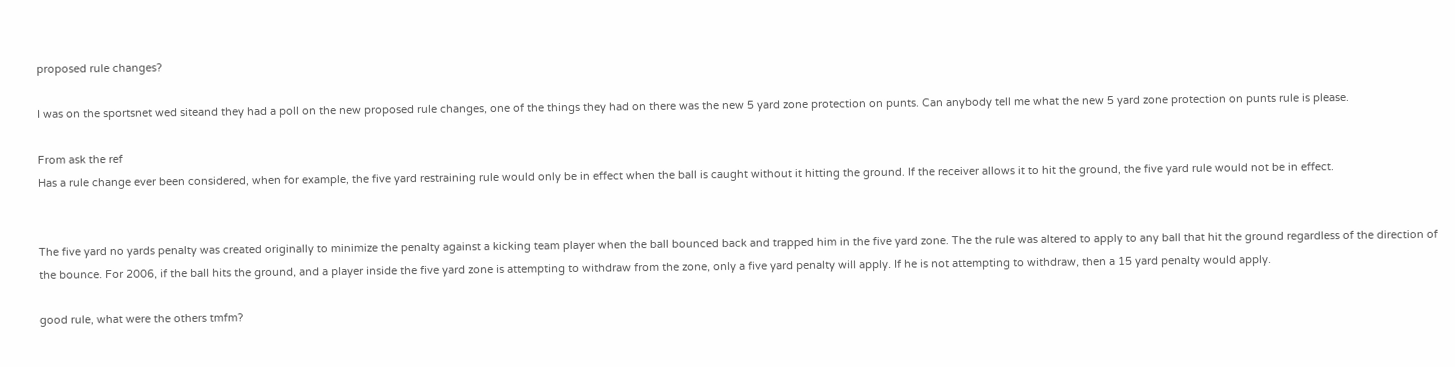proposed rule changes?

I was on the sportsnet wed siteand they had a poll on the new proposed rule changes, one of the things they had on there was the new 5 yard zone protection on punts. Can anybody tell me what the new 5 yard zone protection on punts rule is please.

From ask the ref
Has a rule change ever been considered, when for example, the five yard restraining rule would only be in effect when the ball is caught without it hitting the ground. If the receiver allows it to hit the ground, the five yard rule would not be in effect.


The five yard no yards penalty was created originally to minimize the penalty against a kicking team player when the ball bounced back and trapped him in the five yard zone. The the rule was altered to apply to any ball that hit the ground regardless of the direction of the bounce. For 2006, if the ball hits the ground, and a player inside the five yard zone is attempting to withdraw from the zone, only a five yard penalty will apply. If he is not attempting to withdraw, then a 15 yard penalty would apply.

good rule, what were the others tmfm?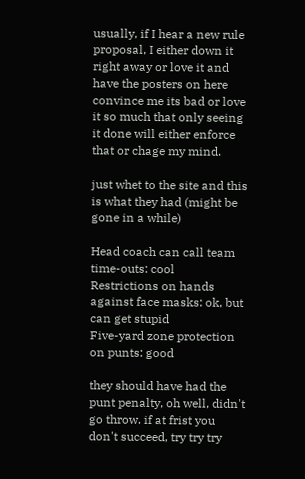usually, if I hear a new rule proposal, I either down it right away or love it and have the posters on here convince me its bad or love it so much that only seeing it done will either enforce that or chage my mind.

just whet to the site and this is what they had (might be gone in a while)

Head coach can call team time-outs: cool
Restrictions on hands against face masks: ok, but can get stupid
Five-yard zone protection on punts: good

they should have had the punt penalty, oh well, didn't go throw. if at frist you don't succeed, try try try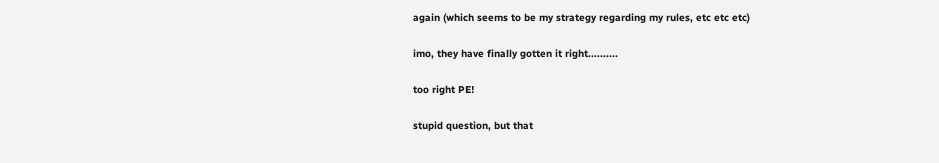again (which seems to be my strategy regarding my rules, etc etc etc)

imo, they have finally gotten it right..........

too right PE!

stupid question, but that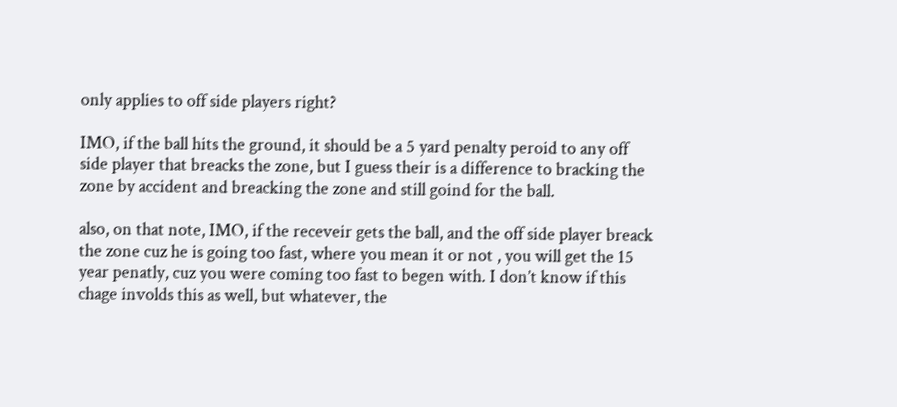only applies to off side players right?

IMO, if the ball hits the ground, it should be a 5 yard penalty peroid to any off side player that breacks the zone, but I guess their is a difference to bracking the zone by accident and breacking the zone and still goind for the ball.

also, on that note, IMO, if the receveir gets the ball, and the off side player breack the zone cuz he is going too fast, where you mean it or not , you will get the 15 year penatly, cuz you were coming too fast to begen with. I don’t know if this chage involds this as well, but whatever, the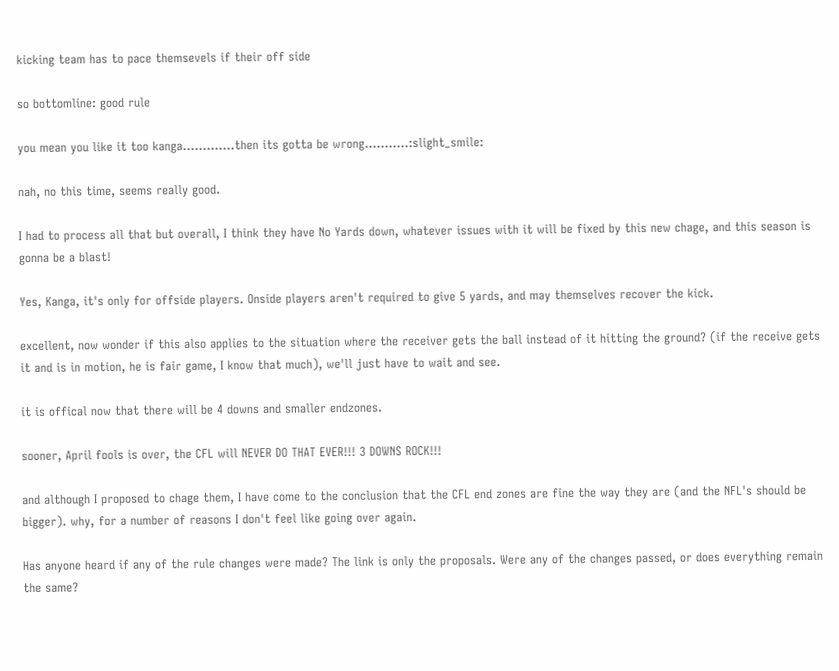kicking team has to pace themsevels if their off side

so bottomline: good rule

you mean you like it too kanga.............then its gotta be wrong...........:slight_smile:

nah, no this time, seems really good.

I had to process all that but overall, I think they have No Yards down, whatever issues with it will be fixed by this new chage, and this season is gonna be a blast!

Yes, Kanga, it's only for offside players. Onside players aren't required to give 5 yards, and may themselves recover the kick.

excellent, now wonder if this also applies to the situation where the receiver gets the ball instead of it hitting the ground? (if the receive gets it and is in motion, he is fair game, I know that much), we'll just have to wait and see.

it is offical now that there will be 4 downs and smaller endzones.

sooner, April fools is over, the CFL will NEVER DO THAT EVER!!! 3 DOWNS ROCK!!!

and although I proposed to chage them, I have come to the conclusion that the CFL end zones are fine the way they are (and the NFL's should be bigger). why, for a number of reasons I don't feel like going over again.

Has anyone heard if any of the rule changes were made? The link is only the proposals. Were any of the changes passed, or does everything remain the same?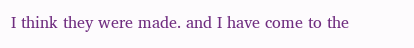I think they were made. and I have come to the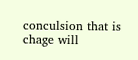conculsion that is chage will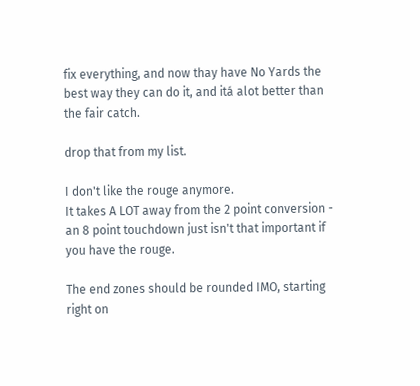fix everything, and now thay have No Yards the best way they can do it, and itá alot better than the fair catch.

drop that from my list.

I don't like the rouge anymore.
It takes A LOT away from the 2 point conversion - an 8 point touchdown just isn't that important if you have the rouge.

The end zones should be rounded IMO, starting right on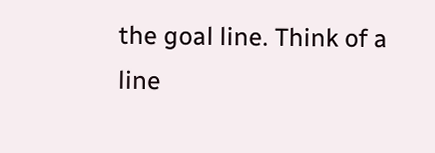the goal line. Think of a line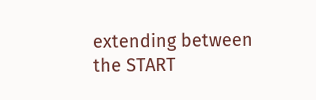extending between the START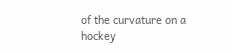of the curvature on a hockey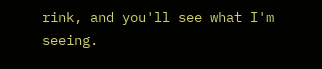rink, and you'll see what I'm seeing.